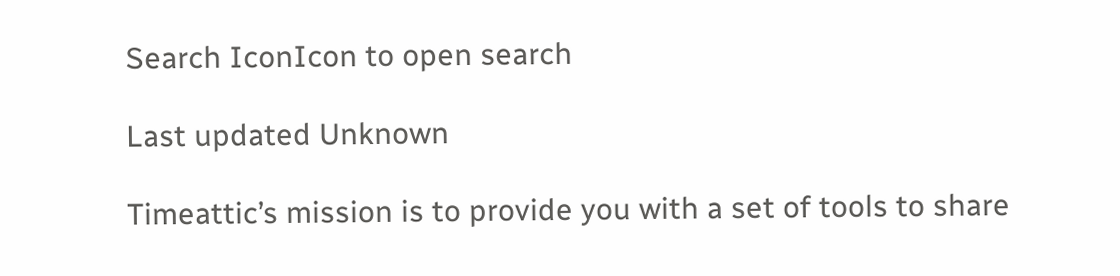Search IconIcon to open search

Last updated Unknown

Timeattic’s mission is to provide you with a set of tools to share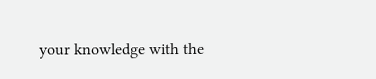your knowledge with the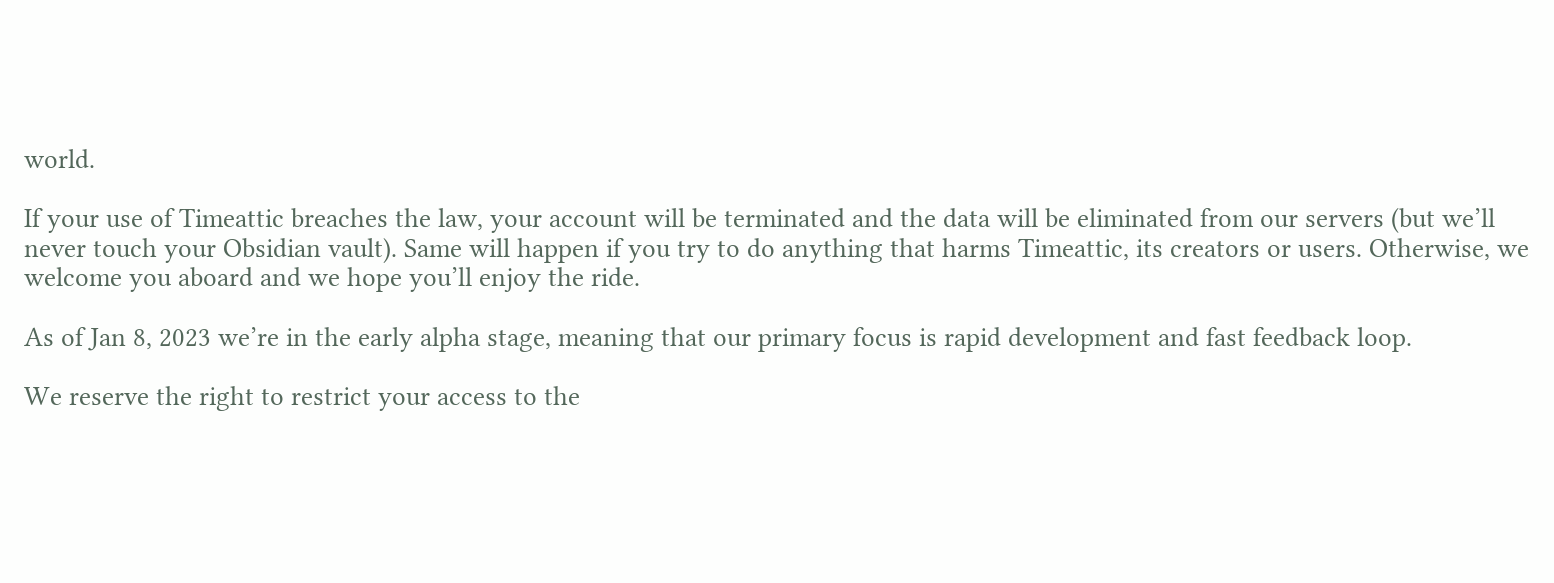world.

If your use of Timeattic breaches the law, your account will be terminated and the data will be eliminated from our servers (but we’ll never touch your Obsidian vault). Same will happen if you try to do anything that harms Timeattic, its creators or users. Otherwise, we welcome you aboard and we hope you’ll enjoy the ride.

As of Jan 8, 2023 we’re in the early alpha stage, meaning that our primary focus is rapid development and fast feedback loop.

We reserve the right to restrict your access to the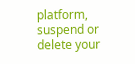platform, suspend or delete your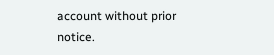account without prior notice.